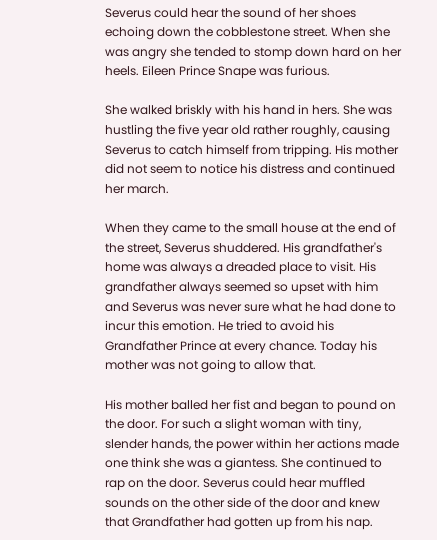Severus could hear the sound of her shoes echoing down the cobblestone street. When she was angry she tended to stomp down hard on her heels. Eileen Prince Snape was furious.

She walked briskly with his hand in hers. She was hustling the five year old rather roughly, causing Severus to catch himself from tripping. His mother did not seem to notice his distress and continued her march.

When they came to the small house at the end of the street, Severus shuddered. His grandfather's home was always a dreaded place to visit. His grandfather always seemed so upset with him and Severus was never sure what he had done to incur this emotion. He tried to avoid his Grandfather Prince at every chance. Today his mother was not going to allow that.

His mother balled her fist and began to pound on the door. For such a slight woman with tiny, slender hands, the power within her actions made one think she was a giantess. She continued to rap on the door. Severus could hear muffled sounds on the other side of the door and knew that Grandfather had gotten up from his nap.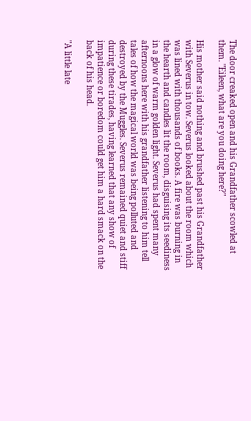The door creaked open and his Grandfather scowled at them. "Eileen, what are you doing here?"

His mother said nothing and brushed past his Grandfather with Severus in tow. Severus looked about the room which was lined with thousands of books. A fire was burning in the hearth and candles lit the room, disguising its seediness in a glow of warm golden light. Severus had spent many afternoons here with his grandfather listening to him tell tales of how the magical world was being polluted and destroyed by the Muggles. Severus remained quiet and stiff during these tirades, having learned that any show of impatience or boredom could get him a hard smack on the back of his head.

"A little late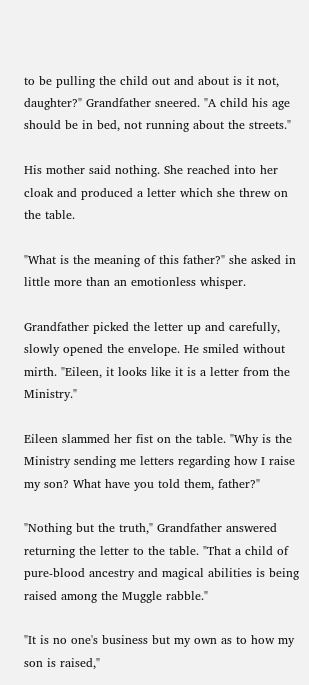to be pulling the child out and about is it not, daughter?" Grandfather sneered. "A child his age should be in bed, not running about the streets."

His mother said nothing. She reached into her cloak and produced a letter which she threw on the table.

"What is the meaning of this father?" she asked in little more than an emotionless whisper.

Grandfather picked the letter up and carefully, slowly opened the envelope. He smiled without mirth. "Eileen, it looks like it is a letter from the Ministry."

Eileen slammed her fist on the table. "Why is the Ministry sending me letters regarding how I raise my son? What have you told them, father?"

"Nothing but the truth," Grandfather answered returning the letter to the table. "That a child of pure-blood ancestry and magical abilities is being raised among the Muggle rabble."

"It is no one's business but my own as to how my son is raised,"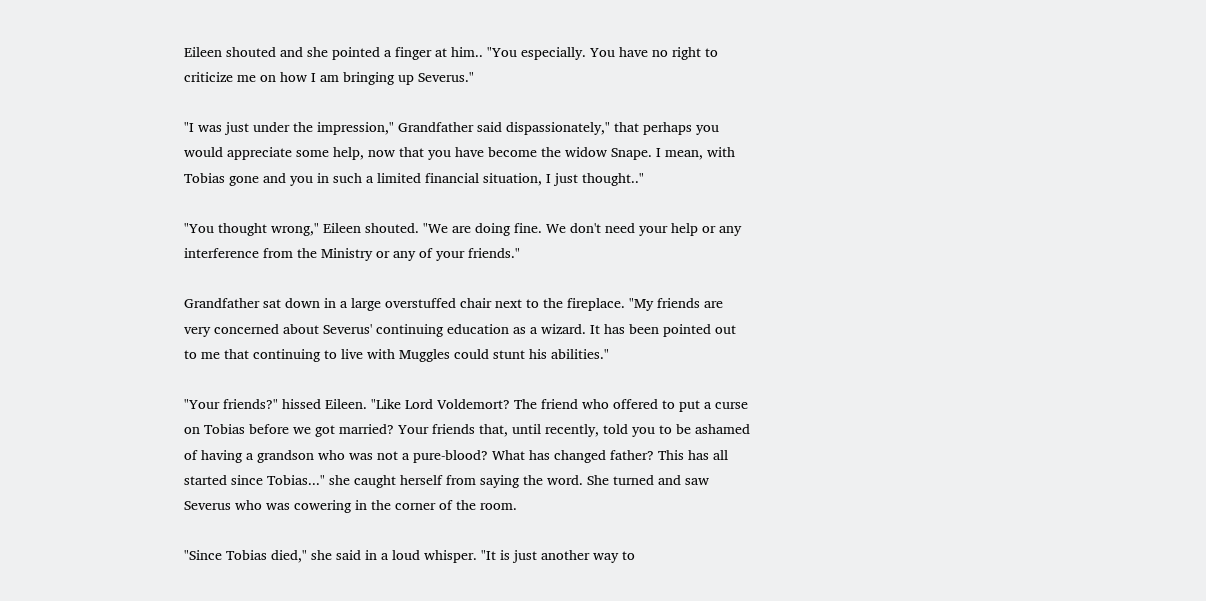Eileen shouted and she pointed a finger at him.. "You especially. You have no right to criticize me on how I am bringing up Severus."

"I was just under the impression," Grandfather said dispassionately," that perhaps you would appreciate some help, now that you have become the widow Snape. I mean, with Tobias gone and you in such a limited financial situation, I just thought.."

"You thought wrong," Eileen shouted. "We are doing fine. We don't need your help or any interference from the Ministry or any of your friends."

Grandfather sat down in a large overstuffed chair next to the fireplace. "My friends are very concerned about Severus' continuing education as a wizard. It has been pointed out to me that continuing to live with Muggles could stunt his abilities."

"Your friends?" hissed Eileen. "Like Lord Voldemort? The friend who offered to put a curse on Tobias before we got married? Your friends that, until recently, told you to be ashamed of having a grandson who was not a pure-blood? What has changed father? This has all started since Tobias..." she caught herself from saying the word. She turned and saw Severus who was cowering in the corner of the room.

"Since Tobias died," she said in a loud whisper. "It is just another way to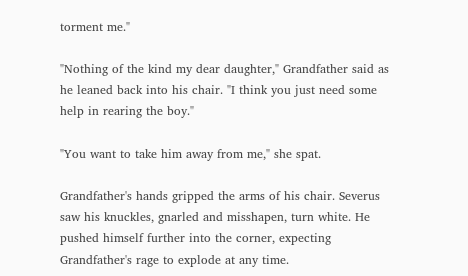torment me."

"Nothing of the kind my dear daughter," Grandfather said as he leaned back into his chair. "I think you just need some help in rearing the boy."

"You want to take him away from me," she spat.

Grandfather's hands gripped the arms of his chair. Severus saw his knuckles, gnarled and misshapen, turn white. He pushed himself further into the corner, expecting Grandfather's rage to explode at any time.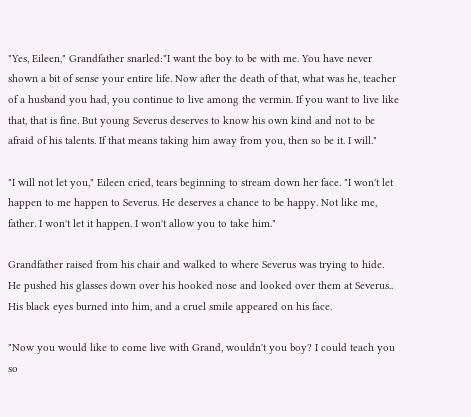"Yes, Eileen," Grandfather snarled:"I want the boy to be with me. You have never shown a bit of sense your entire life. Now after the death of that, what was he, teacher of a husband you had, you continue to live among the vermin. If you want to live like that, that is fine. But young Severus deserves to know his own kind and not to be afraid of his talents. If that means taking him away from you, then so be it. I will."

"I will not let you," Eileen cried, tears beginning to stream down her face. "I won't let happen to me happen to Severus. He deserves a chance to be happy. Not like me, father. I won't let it happen. I won't allow you to take him."

Grandfather raised from his chair and walked to where Severus was trying to hide. He pushed his glasses down over his hooked nose and looked over them at Severus.. His black eyes burned into him, and a cruel smile appeared on his face.

"Now you would like to come live with Grand, wouldn't you boy? I could teach you so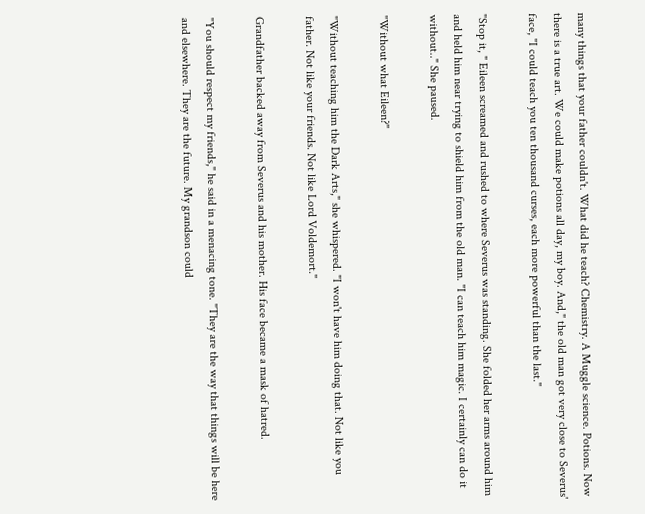many things that your father couldn't. What did he teach? Chemistry. A Muggle science. Potions. Now there is a true art. We could make potions all day, my boy. And," the old man got very close to Severus' face, "I could teach you ten thousand curses, each more powerful than the last."

"Stop it, " Eileen screamed and rushed to where Severus was standing. She folded her arms around him and held him near trying to shield him from the old man. "I can teach him magic. I certainly can do it without.." She paused.

"Without what Eileen?"

"Without teaching him the Dark Arts," she whispered. "I won't have him doing that. Not like you father. Not like your friends. Not like Lord Voldemort."

Grandfather backed away from Severus and his mother. His face became a mask of hatred.

"You should respect my friends," he said in a menacing tone. "They are the way that things will be here and elsewhere. They are the future. My grandson could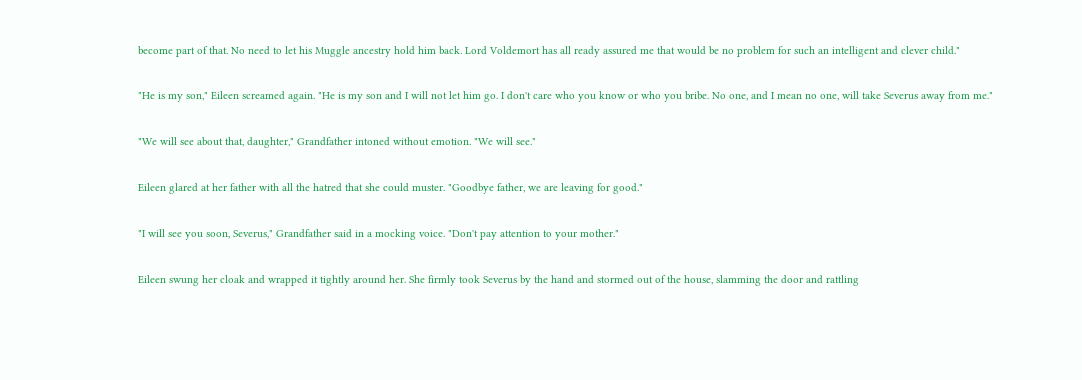become part of that. No need to let his Muggle ancestry hold him back. Lord Voldemort has all ready assured me that would be no problem for such an intelligent and clever child."

"He is my son," Eileen screamed again. "He is my son and I will not let him go. I don't care who you know or who you bribe. No one, and I mean no one, will take Severus away from me."

"We will see about that, daughter," Grandfather intoned without emotion. "We will see."

Eileen glared at her father with all the hatred that she could muster. "Goodbye father, we are leaving for good."

"I will see you soon, Severus," Grandfather said in a mocking voice. "Don't pay attention to your mother."

Eileen swung her cloak and wrapped it tightly around her. She firmly took Severus by the hand and stormed out of the house, slamming the door and rattling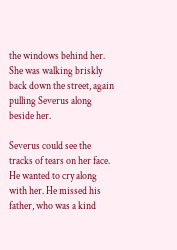the windows behind her. She was walking briskly back down the street, again pulling Severus along beside her.

Severus could see the tracks of tears on her face. He wanted to cry along with her. He missed his father, who was a kind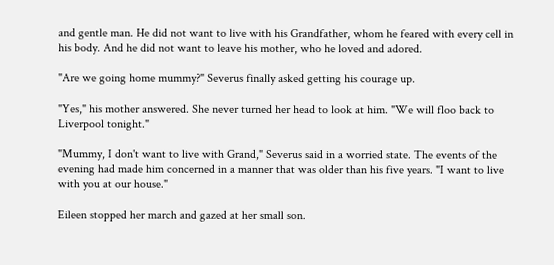and gentle man. He did not want to live with his Grandfather, whom he feared with every cell in his body. And he did not want to leave his mother, who he loved and adored.

"Are we going home mummy?" Severus finally asked getting his courage up.

"Yes," his mother answered. She never turned her head to look at him. "We will floo back to Liverpool tonight."

"Mummy, I don't want to live with Grand," Severus said in a worried state. The events of the evening had made him concerned in a manner that was older than his five years. "I want to live with you at our house."

Eileen stopped her march and gazed at her small son.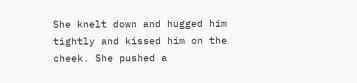She knelt down and hugged him tightly and kissed him on the cheek. She pushed a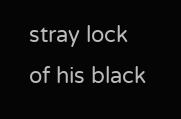stray lock of his black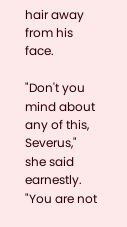hair away from his face.

"Don't you mind about any of this, Severus," she said earnestly. "You are not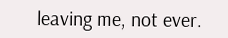leaving me, not ever.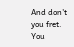And don't you fret. You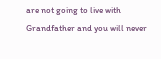are not going to live with Grandfather and you will never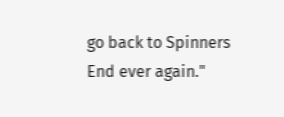go back to Spinners End ever again."